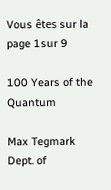Vous êtes sur la page 1sur 9

100 Years of the Quantum

Max Tegmark
Dept. of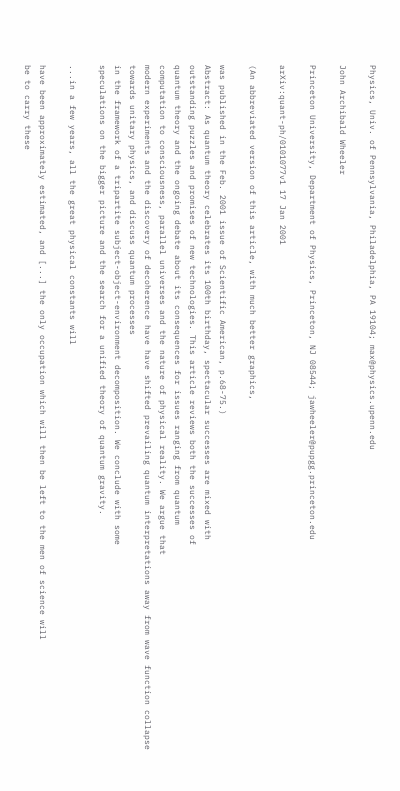Physics, Univ. of Pennsylvania, Philadelphia, PA 19104; max@physics.upenn.edu

John Archibald Wheeler

Princeton University, Department of Physics, Princeton, NJ 08544; jawheeler@pupgg.princeton.edu

arXiv:quant-ph/0101077v1 17 Jan 2001

(An abbreviated version of this article, with much better graphics,

was published in the Feb. 2001 issue of Scientific American, p.68-75.)
Abstract: As quantum theory celebrates its 100th birthday, spectacular successes are mixed with
outstanding puzzles and promises of new technologies. This article reviews both the successes of
quantum theory and the ongoing debate about its consequences for issues ranging from quantum
computation to consciousness, parallel universes and the nature of physical reality. We argue that
modern experiments and the discovery of decoherence have have shifted prevailing quantum interpretations away from wave function collapse towards unitary physics, and discuss quantum processes
in the framework of a tripartite subject-object-environment decomposition. We conclude with some
speculations on the bigger picture and the search for a unified theory of quantum gravity.

...in a few years, all the great physical constants will

have been approximately estimated, and [...] the only occupation which will then be left to the men of science will
be to carry these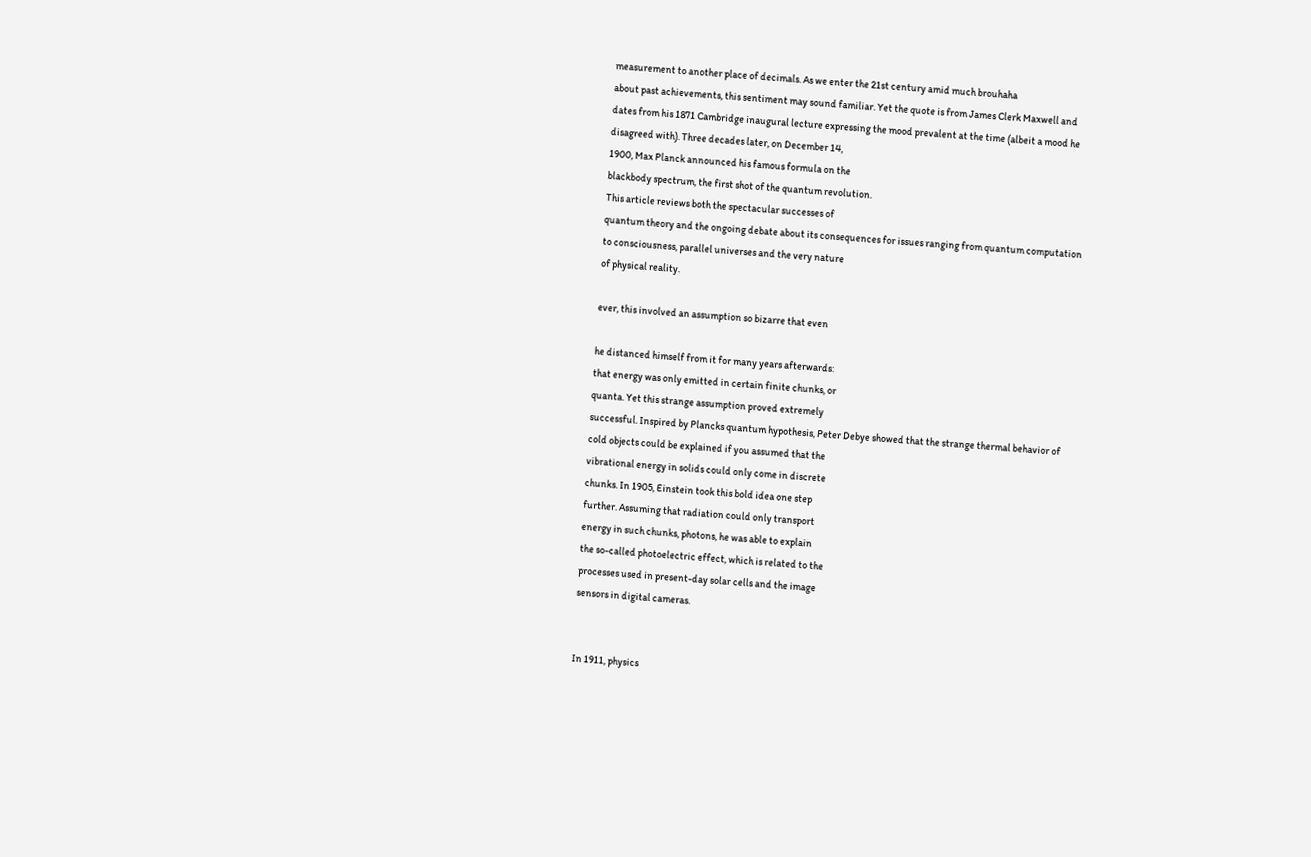measurement to another place of decimals. As we enter the 21st century amid much brouhaha
about past achievements, this sentiment may sound familiar. Yet the quote is from James Clerk Maxwell and
dates from his 1871 Cambridge inaugural lecture expressing the mood prevalent at the time (albeit a mood he
disagreed with). Three decades later, on December 14,
1900, Max Planck announced his famous formula on the
blackbody spectrum, the first shot of the quantum revolution.
This article reviews both the spectacular successes of
quantum theory and the ongoing debate about its consequences for issues ranging from quantum computation
to consciousness, parallel universes and the very nature
of physical reality.

ever, this involved an assumption so bizarre that even

he distanced himself from it for many years afterwards:
that energy was only emitted in certain finite chunks, or
quanta. Yet this strange assumption proved extremely
successful. Inspired by Plancks quantum hypothesis, Peter Debye showed that the strange thermal behavior of
cold objects could be explained if you assumed that the
vibrational energy in solids could only come in discrete
chunks. In 1905, Einstein took this bold idea one step
further. Assuming that radiation could only transport
energy in such chunks, photons, he was able to explain
the so-called photoelectric effect, which is related to the
processes used in present-day solar cells and the image
sensors in digital cameras.


In 1911, physics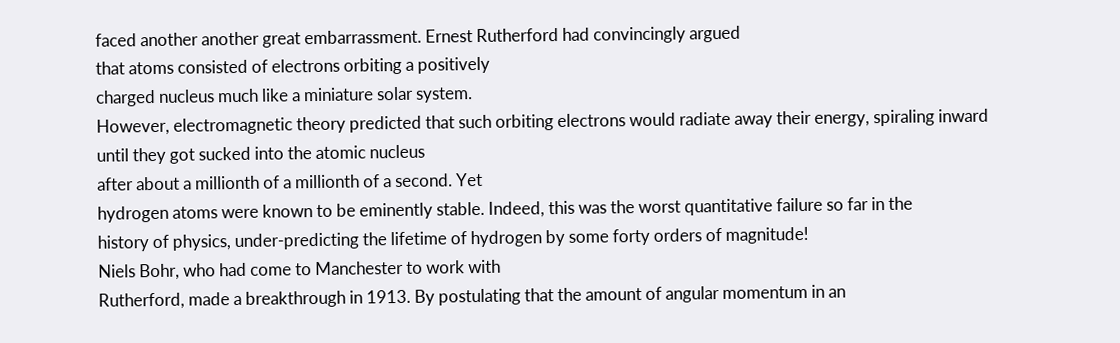faced another another great embarrassment. Ernest Rutherford had convincingly argued
that atoms consisted of electrons orbiting a positively
charged nucleus much like a miniature solar system.
However, electromagnetic theory predicted that such orbiting electrons would radiate away their energy, spiraling inward until they got sucked into the atomic nucleus
after about a millionth of a millionth of a second. Yet
hydrogen atoms were known to be eminently stable. Indeed, this was the worst quantitative failure so far in the
history of physics, under-predicting the lifetime of hydrogen by some forty orders of magnitude!
Niels Bohr, who had come to Manchester to work with
Rutherford, made a breakthrough in 1913. By postulating that the amount of angular momentum in an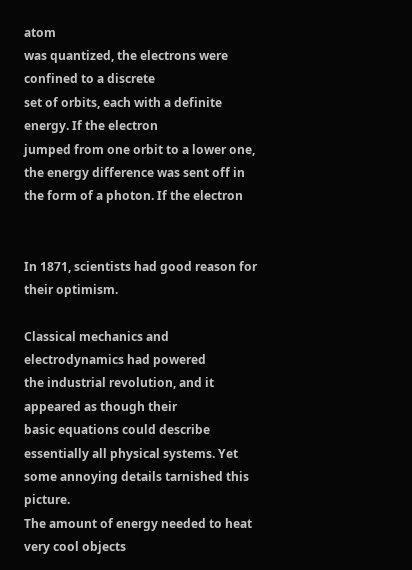atom
was quantized, the electrons were confined to a discrete
set of orbits, each with a definite energy. If the electron
jumped from one orbit to a lower one, the energy difference was sent off in the form of a photon. If the electron


In 1871, scientists had good reason for their optimism.

Classical mechanics and electrodynamics had powered
the industrial revolution, and it appeared as though their
basic equations could describe essentially all physical systems. Yet some annoying details tarnished this picture.
The amount of energy needed to heat very cool objects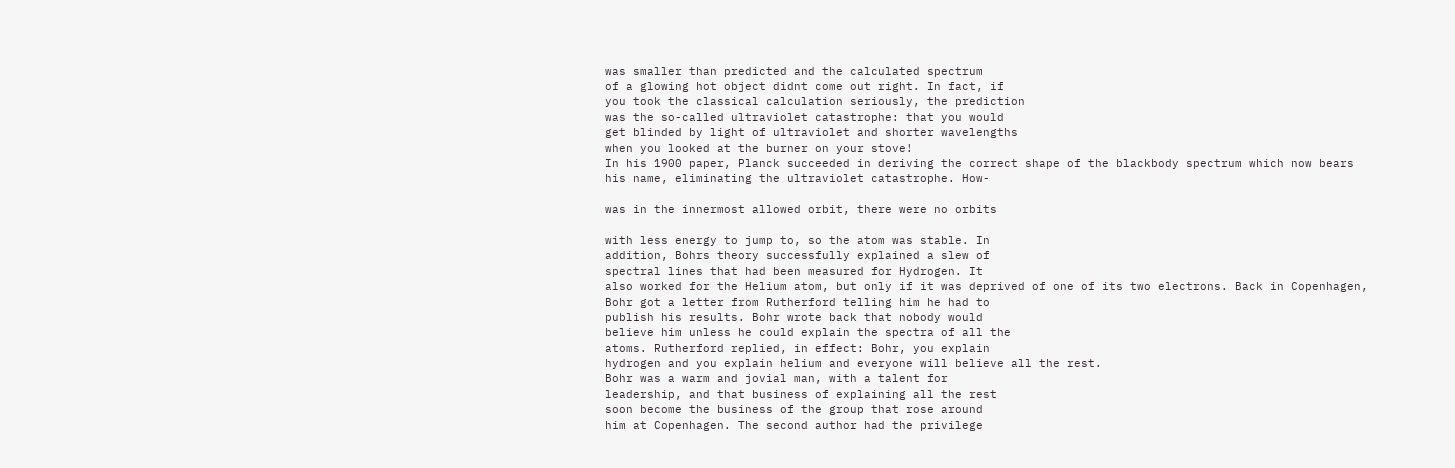was smaller than predicted and the calculated spectrum
of a glowing hot object didnt come out right. In fact, if
you took the classical calculation seriously, the prediction
was the so-called ultraviolet catastrophe: that you would
get blinded by light of ultraviolet and shorter wavelengths
when you looked at the burner on your stove!
In his 1900 paper, Planck succeeded in deriving the correct shape of the blackbody spectrum which now bears
his name, eliminating the ultraviolet catastrophe. How-

was in the innermost allowed orbit, there were no orbits

with less energy to jump to, so the atom was stable. In
addition, Bohrs theory successfully explained a slew of
spectral lines that had been measured for Hydrogen. It
also worked for the Helium atom, but only if it was deprived of one of its two electrons. Back in Copenhagen,
Bohr got a letter from Rutherford telling him he had to
publish his results. Bohr wrote back that nobody would
believe him unless he could explain the spectra of all the
atoms. Rutherford replied, in effect: Bohr, you explain
hydrogen and you explain helium and everyone will believe all the rest.
Bohr was a warm and jovial man, with a talent for
leadership, and that business of explaining all the rest
soon become the business of the group that rose around
him at Copenhagen. The second author had the privilege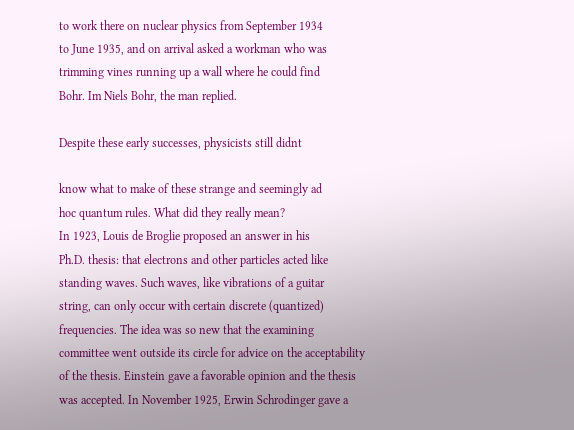to work there on nuclear physics from September 1934
to June 1935, and on arrival asked a workman who was
trimming vines running up a wall where he could find
Bohr. Im Niels Bohr, the man replied.

Despite these early successes, physicists still didnt

know what to make of these strange and seemingly ad
hoc quantum rules. What did they really mean?
In 1923, Louis de Broglie proposed an answer in his
Ph.D. thesis: that electrons and other particles acted like
standing waves. Such waves, like vibrations of a guitar
string, can only occur with certain discrete (quantized)
frequencies. The idea was so new that the examining
committee went outside its circle for advice on the acceptability of the thesis. Einstein gave a favorable opinion and the thesis was accepted. In November 1925, Erwin Schrodinger gave a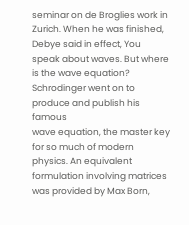seminar on de Broglies work in
Zurich. When he was finished, Debye said in effect, You
speak about waves. But where is the wave equation?
Schrodinger went on to produce and publish his famous
wave equation, the master key for so much of modern
physics. An equivalent formulation involving matrices
was provided by Max Born,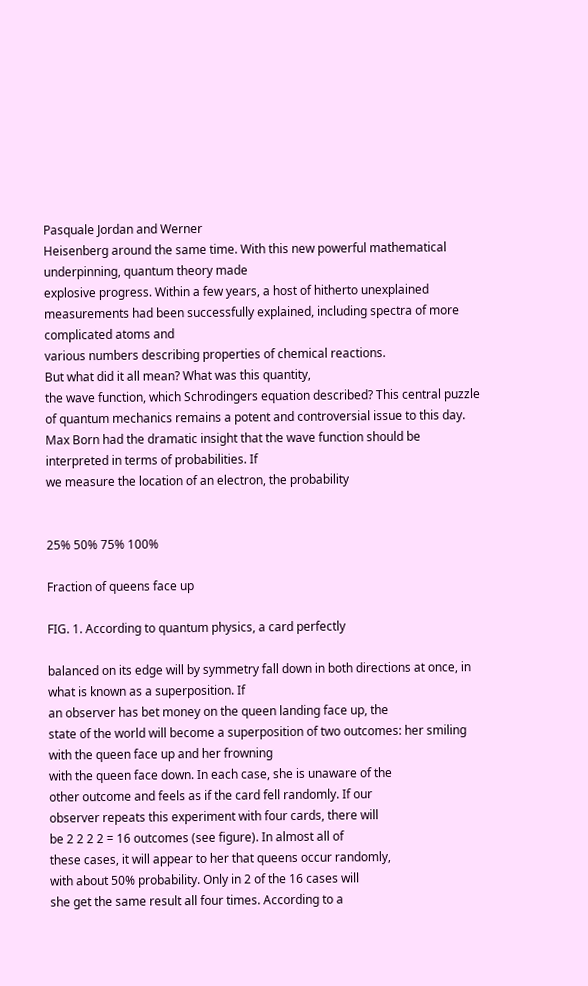Pasquale Jordan and Werner
Heisenberg around the same time. With this new powerful mathematical underpinning, quantum theory made
explosive progress. Within a few years, a host of hitherto unexplained measurements had been successfully explained, including spectra of more complicated atoms and
various numbers describing properties of chemical reactions.
But what did it all mean? What was this quantity,
the wave function, which Schrodingers equation described? This central puzzle of quantum mechanics remains a potent and controversial issue to this day.
Max Born had the dramatic insight that the wave function should be interpreted in terms of probabilities. If
we measure the location of an electron, the probability


25% 50% 75% 100%

Fraction of queens face up

FIG. 1. According to quantum physics, a card perfectly

balanced on its edge will by symmetry fall down in both directions at once, in what is known as a superposition. If
an observer has bet money on the queen landing face up, the
state of the world will become a superposition of two outcomes: her smiling with the queen face up and her frowning
with the queen face down. In each case, she is unaware of the
other outcome and feels as if the card fell randomly. If our
observer repeats this experiment with four cards, there will
be 2 2 2 2 = 16 outcomes (see figure). In almost all of
these cases, it will appear to her that queens occur randomly,
with about 50% probability. Only in 2 of the 16 cases will
she get the same result all four times. According to a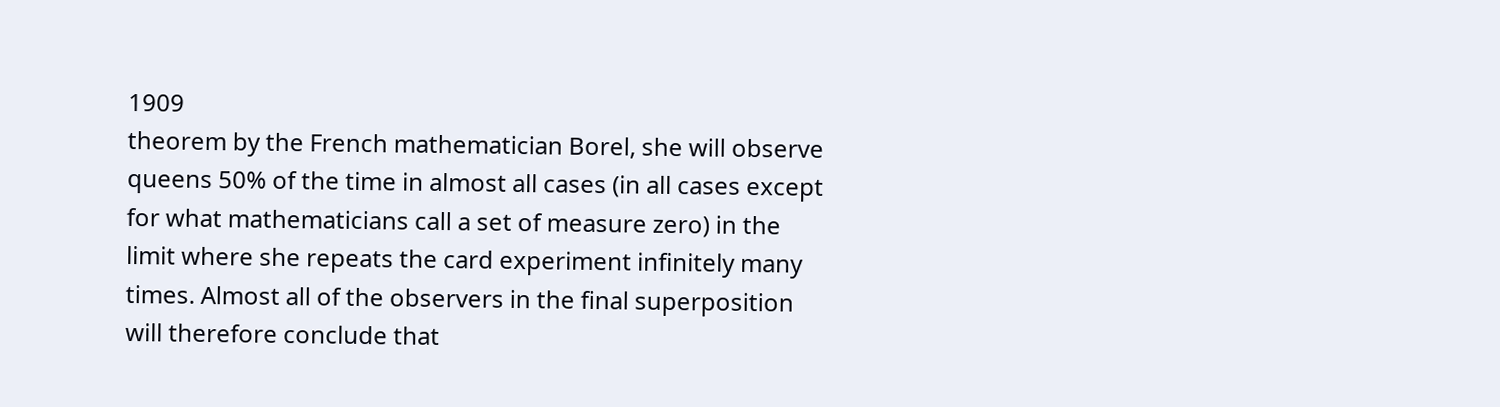1909
theorem by the French mathematician Borel, she will observe
queens 50% of the time in almost all cases (in all cases except
for what mathematicians call a set of measure zero) in the
limit where she repeats the card experiment infinitely many
times. Almost all of the observers in the final superposition
will therefore conclude that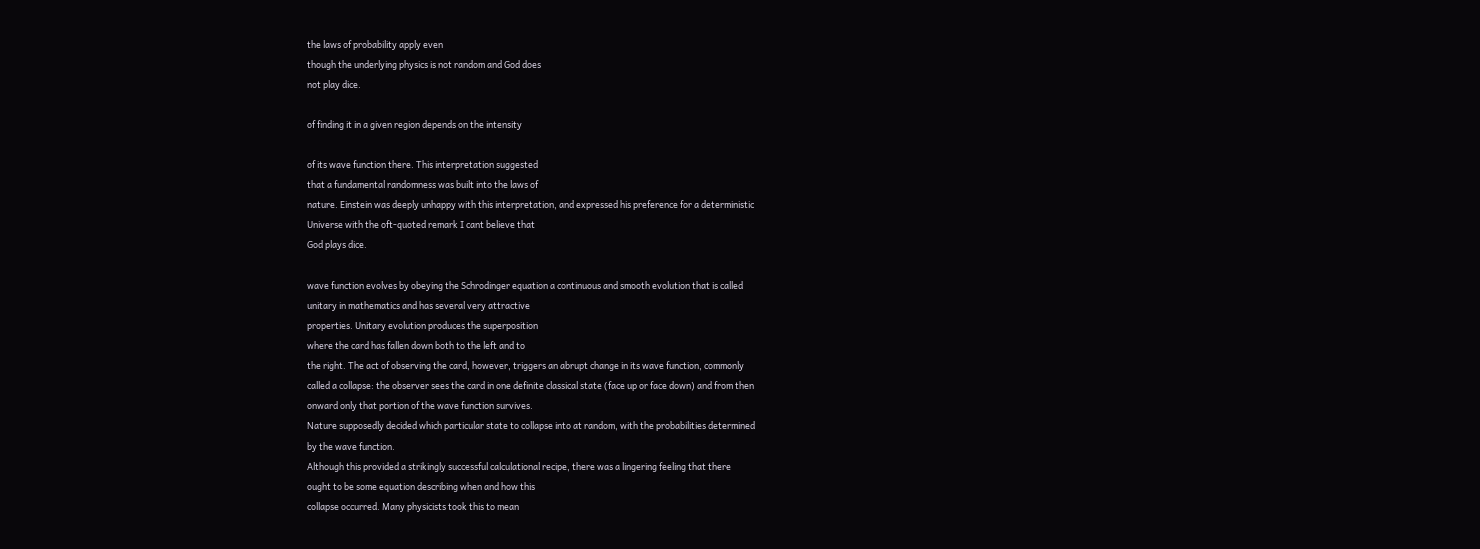the laws of probability apply even
though the underlying physics is not random and God does
not play dice.

of finding it in a given region depends on the intensity

of its wave function there. This interpretation suggested
that a fundamental randomness was built into the laws of
nature. Einstein was deeply unhappy with this interpretation, and expressed his preference for a deterministic
Universe with the oft-quoted remark I cant believe that
God plays dice.

wave function evolves by obeying the Schrodinger equation a continuous and smooth evolution that is called
unitary in mathematics and has several very attractive
properties. Unitary evolution produces the superposition
where the card has fallen down both to the left and to
the right. The act of observing the card, however, triggers an abrupt change in its wave function, commonly
called a collapse: the observer sees the card in one definite classical state (face up or face down) and from then
onward only that portion of the wave function survives.
Nature supposedly decided which particular state to collapse into at random, with the probabilities determined
by the wave function.
Although this provided a strikingly successful calculational recipe, there was a lingering feeling that there
ought to be some equation describing when and how this
collapse occurred. Many physicists took this to mean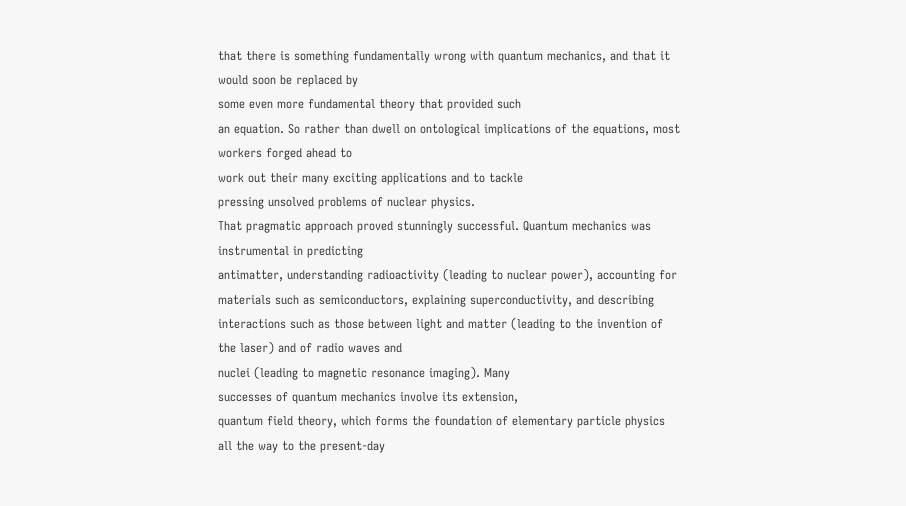that there is something fundamentally wrong with quantum mechanics, and that it would soon be replaced by
some even more fundamental theory that provided such
an equation. So rather than dwell on ontological implications of the equations, most workers forged ahead to
work out their many exciting applications and to tackle
pressing unsolved problems of nuclear physics.
That pragmatic approach proved stunningly successful. Quantum mechanics was instrumental in predicting
antimatter, understanding radioactivity (leading to nuclear power), accounting for materials such as semiconductors, explaining superconductivity, and describing interactions such as those between light and matter (leading to the invention of the laser) and of radio waves and
nuclei (leading to magnetic resonance imaging). Many
successes of quantum mechanics involve its extension,
quantum field theory, which forms the foundation of elementary particle physics all the way to the present-day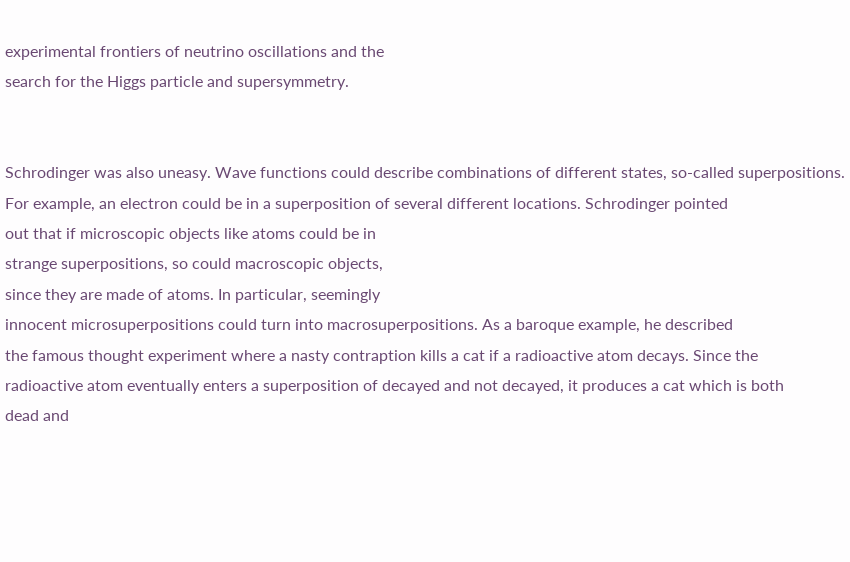experimental frontiers of neutrino oscillations and the
search for the Higgs particle and supersymmetry.


Schrodinger was also uneasy. Wave functions could describe combinations of different states, so-called superpositions. For example, an electron could be in a superposition of several different locations. Schrodinger pointed
out that if microscopic objects like atoms could be in
strange superpositions, so could macroscopic objects,
since they are made of atoms. In particular, seemingly
innocent microsuperpositions could turn into macrosuperpositions. As a baroque example, he described
the famous thought experiment where a nasty contraption kills a cat if a radioactive atom decays. Since the
radioactive atom eventually enters a superposition of decayed and not decayed, it produces a cat which is both
dead and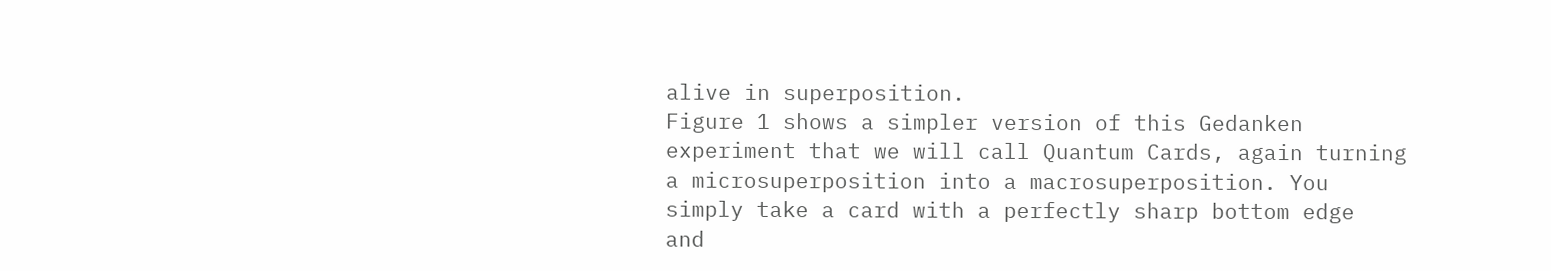alive in superposition.
Figure 1 shows a simpler version of this Gedanken experiment that we will call Quantum Cards, again turning a microsuperposition into a macrosuperposition. You
simply take a card with a perfectly sharp bottom edge
and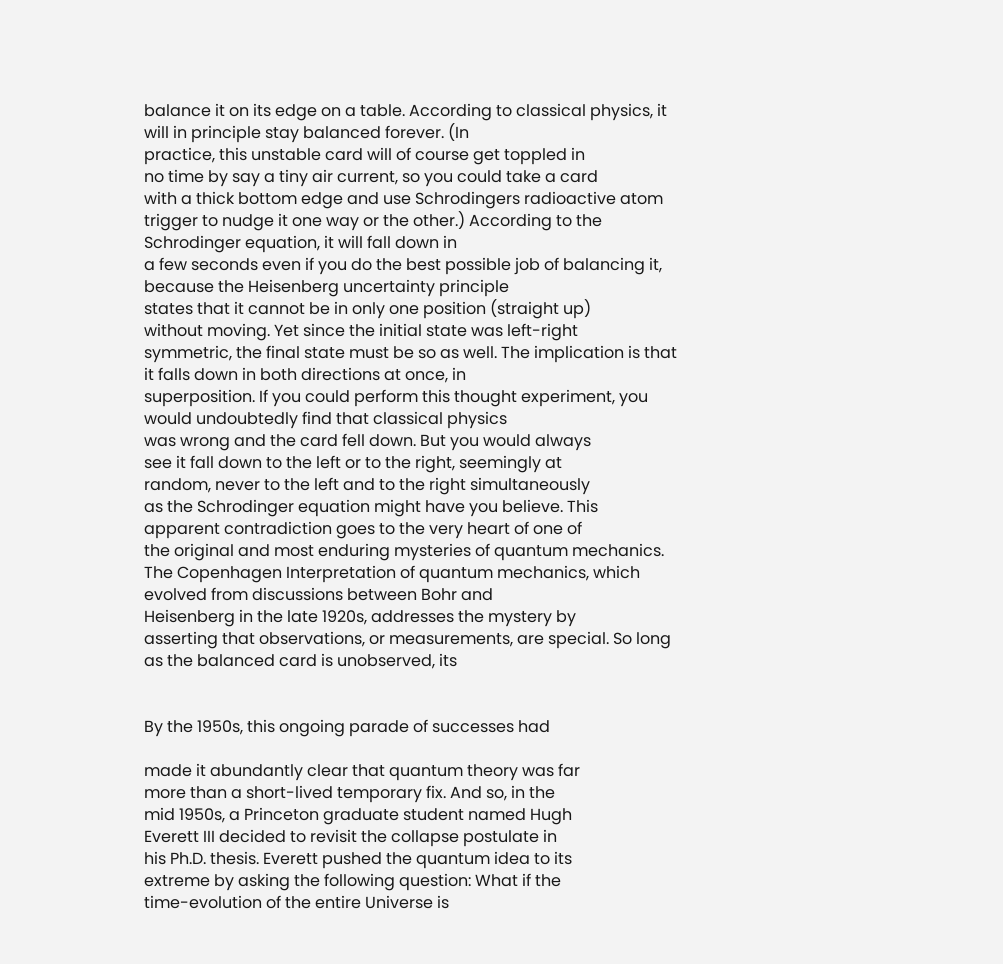balance it on its edge on a table. According to classical physics, it will in principle stay balanced forever. (In
practice, this unstable card will of course get toppled in
no time by say a tiny air current, so you could take a card
with a thick bottom edge and use Schrodingers radioactive atom trigger to nudge it one way or the other.) According to the Schrodinger equation, it will fall down in
a few seconds even if you do the best possible job of balancing it, because the Heisenberg uncertainty principle
states that it cannot be in only one position (straight up)
without moving. Yet since the initial state was left-right
symmetric, the final state must be so as well. The implication is that it falls down in both directions at once, in
superposition. If you could perform this thought experiment, you would undoubtedly find that classical physics
was wrong and the card fell down. But you would always
see it fall down to the left or to the right, seemingly at
random, never to the left and to the right simultaneously
as the Schrodinger equation might have you believe. This
apparent contradiction goes to the very heart of one of
the original and most enduring mysteries of quantum mechanics.
The Copenhagen Interpretation of quantum mechanics, which evolved from discussions between Bohr and
Heisenberg in the late 1920s, addresses the mystery by
asserting that observations, or measurements, are special. So long as the balanced card is unobserved, its


By the 1950s, this ongoing parade of successes had

made it abundantly clear that quantum theory was far
more than a short-lived temporary fix. And so, in the
mid 1950s, a Princeton graduate student named Hugh
Everett III decided to revisit the collapse postulate in
his Ph.D. thesis. Everett pushed the quantum idea to its
extreme by asking the following question: What if the
time-evolution of the entire Universe is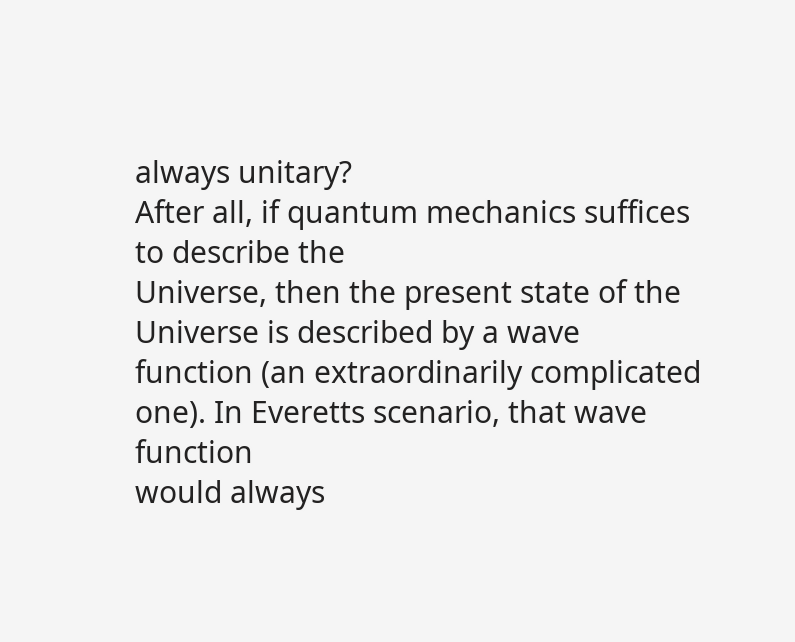always unitary?
After all, if quantum mechanics suffices to describe the
Universe, then the present state of the Universe is described by a wave function (an extraordinarily complicated one). In Everetts scenario, that wave function
would always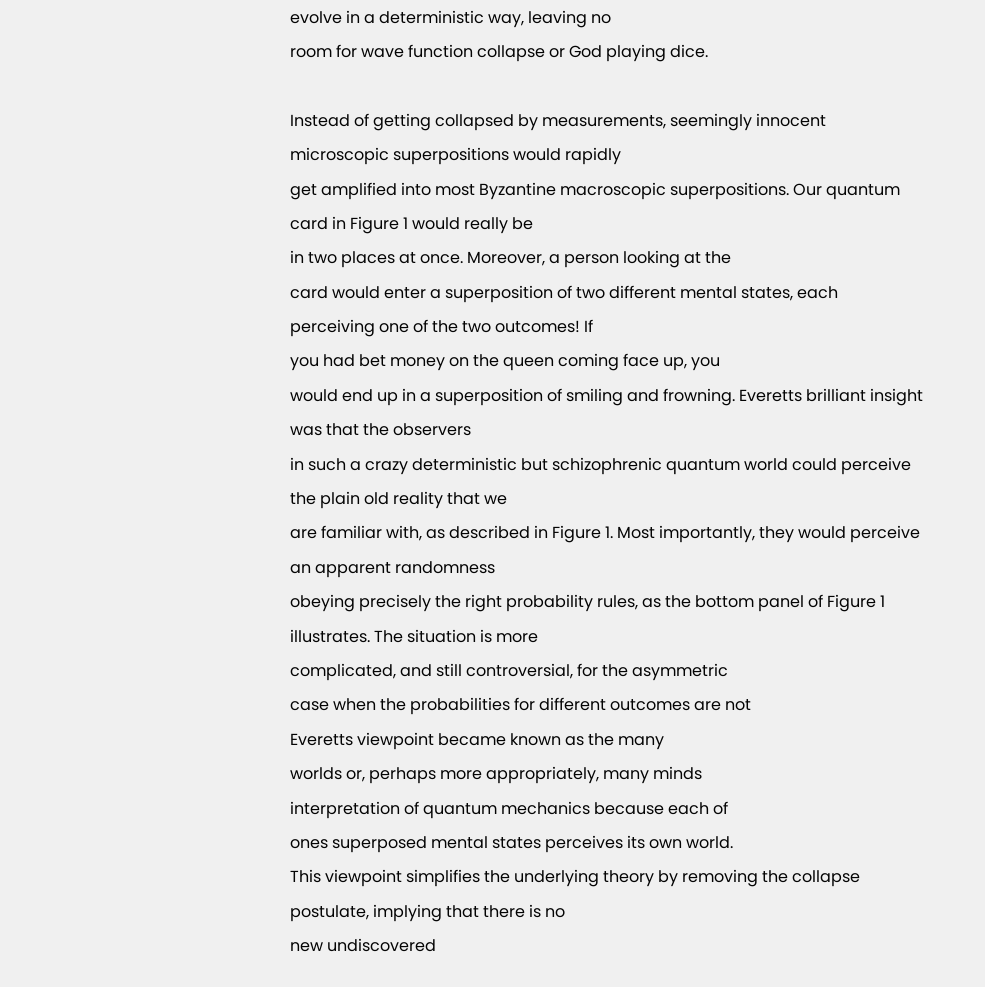evolve in a deterministic way, leaving no
room for wave function collapse or God playing dice.

Instead of getting collapsed by measurements, seemingly innocent microscopic superpositions would rapidly
get amplified into most Byzantine macroscopic superpositions. Our quantum card in Figure 1 would really be
in two places at once. Moreover, a person looking at the
card would enter a superposition of two different mental states, each perceiving one of the two outcomes! If
you had bet money on the queen coming face up, you
would end up in a superposition of smiling and frowning. Everetts brilliant insight was that the observers
in such a crazy deterministic but schizophrenic quantum world could perceive the plain old reality that we
are familiar with, as described in Figure 1. Most importantly, they would perceive an apparent randomness
obeying precisely the right probability rules, as the bottom panel of Figure 1 illustrates. The situation is more
complicated, and still controversial, for the asymmetric
case when the probabilities for different outcomes are not
Everetts viewpoint became known as the many
worlds or, perhaps more appropriately, many minds
interpretation of quantum mechanics because each of
ones superposed mental states perceives its own world.
This viewpoint simplifies the underlying theory by removing the collapse postulate, implying that there is no
new undiscovered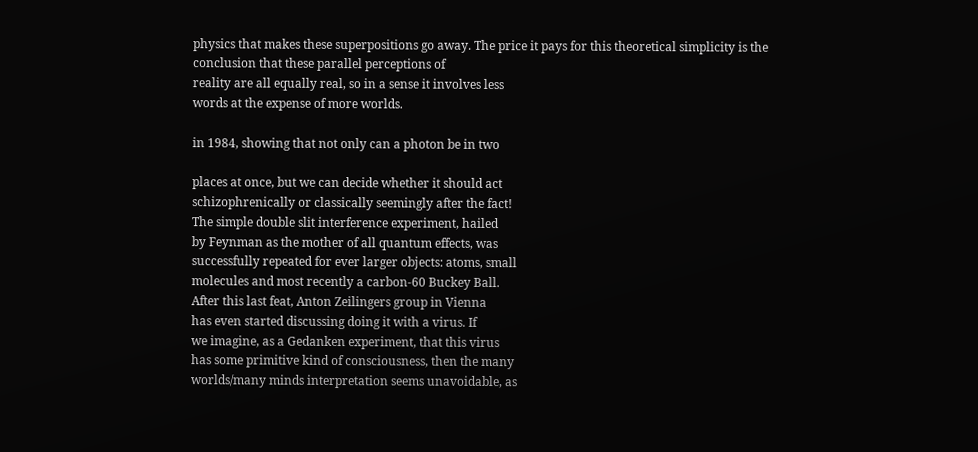physics that makes these superpositions go away. The price it pays for this theoretical simplicity is the conclusion that these parallel perceptions of
reality are all equally real, so in a sense it involves less
words at the expense of more worlds.

in 1984, showing that not only can a photon be in two

places at once, but we can decide whether it should act
schizophrenically or classically seemingly after the fact!
The simple double slit interference experiment, hailed
by Feynman as the mother of all quantum effects, was
successfully repeated for ever larger objects: atoms, small
molecules and most recently a carbon-60 Buckey Ball.
After this last feat, Anton Zeilingers group in Vienna
has even started discussing doing it with a virus. If
we imagine, as a Gedanken experiment, that this virus
has some primitive kind of consciousness, then the many
worlds/many minds interpretation seems unavoidable, as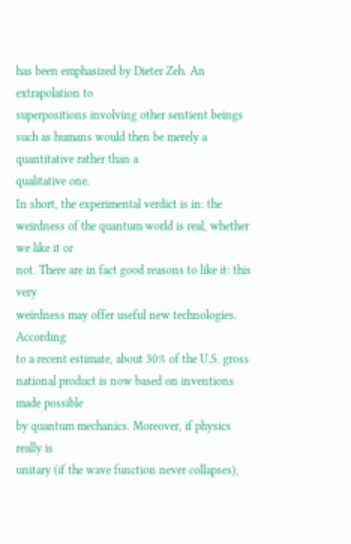has been emphasized by Dieter Zeh. An extrapolation to
superpositions involving other sentient beings such as humans would then be merely a quantitative rather than a
qualitative one.
In short, the experimental verdict is in: the weirdness of the quantum world is real, whether we like it or
not. There are in fact good reasons to like it: this very
weirdness may offer useful new technologies. According
to a recent estimate, about 30% of the U.S. gross national product is now based on inventions made possible
by quantum mechanics. Moreover, if physics really is
unitary (if the wave function never collapses),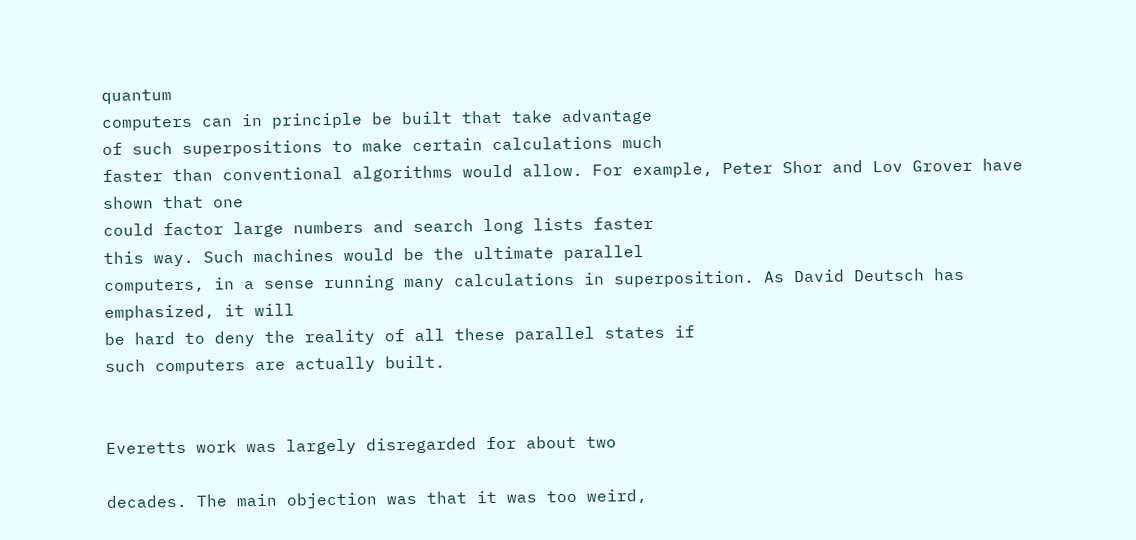quantum
computers can in principle be built that take advantage
of such superpositions to make certain calculations much
faster than conventional algorithms would allow. For example, Peter Shor and Lov Grover have shown that one
could factor large numbers and search long lists faster
this way. Such machines would be the ultimate parallel
computers, in a sense running many calculations in superposition. As David Deutsch has emphasized, it will
be hard to deny the reality of all these parallel states if
such computers are actually built.


Everetts work was largely disregarded for about two

decades. The main objection was that it was too weird,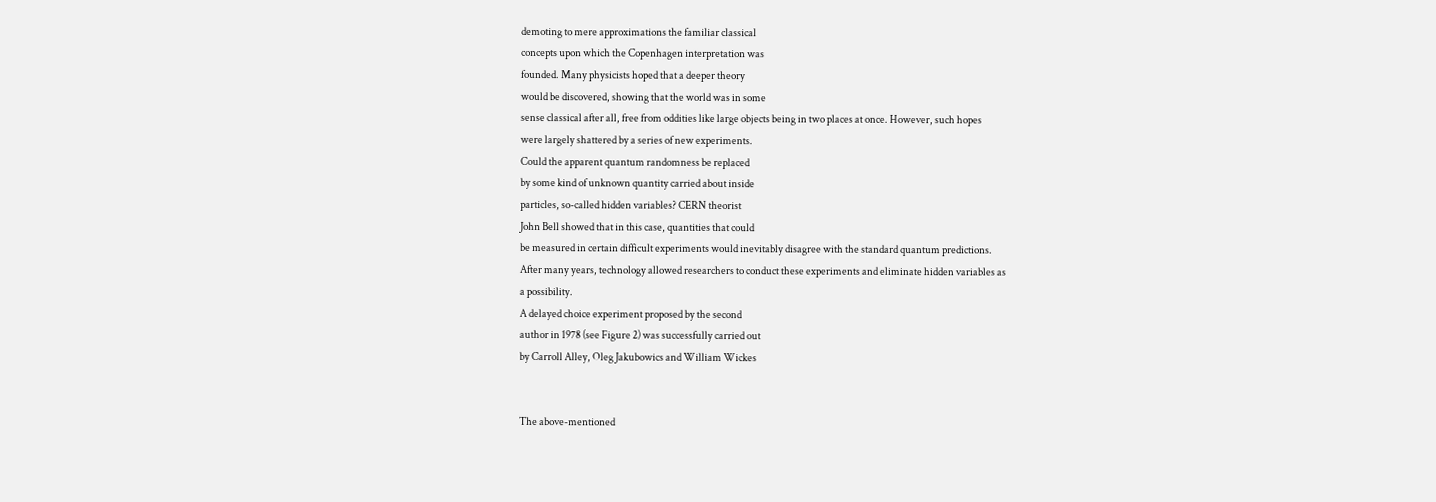demoting to mere approximations the familiar classical
concepts upon which the Copenhagen interpretation was
founded. Many physicists hoped that a deeper theory
would be discovered, showing that the world was in some
sense classical after all, free from oddities like large objects being in two places at once. However, such hopes
were largely shattered by a series of new experiments.
Could the apparent quantum randomness be replaced
by some kind of unknown quantity carried about inside
particles, so-called hidden variables? CERN theorist
John Bell showed that in this case, quantities that could
be measured in certain difficult experiments would inevitably disagree with the standard quantum predictions.
After many years, technology allowed researchers to conduct these experiments and eliminate hidden variables as
a possibility.
A delayed choice experiment proposed by the second
author in 1978 (see Figure 2) was successfully carried out
by Carroll Alley, Oleg Jakubowics and William Wickes


The above-mentioned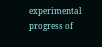experimental progress of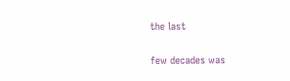the last

few decades was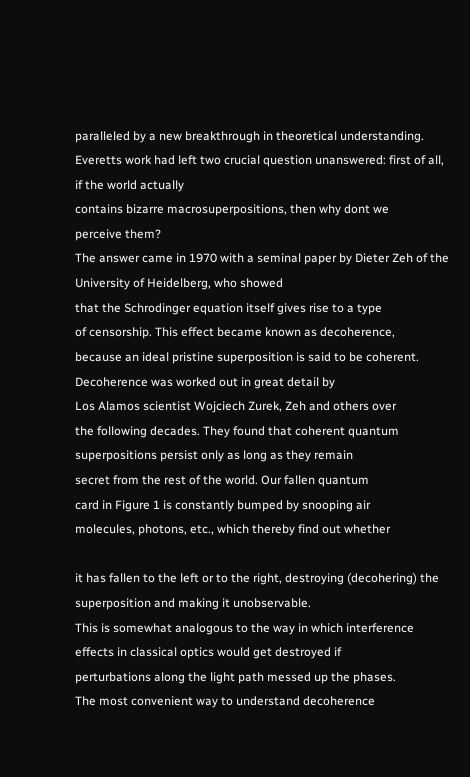paralleled by a new breakthrough in theoretical understanding. Everetts work had left two crucial question unanswered: first of all, if the world actually
contains bizarre macrosuperpositions, then why dont we
perceive them?
The answer came in 1970 with a seminal paper by Dieter Zeh of the University of Heidelberg, who showed
that the Schrodinger equation itself gives rise to a type
of censorship. This effect became known as decoherence,
because an ideal pristine superposition is said to be coherent. Decoherence was worked out in great detail by
Los Alamos scientist Wojciech Zurek, Zeh and others over
the following decades. They found that coherent quantum superpositions persist only as long as they remain
secret from the rest of the world. Our fallen quantum
card in Figure 1 is constantly bumped by snooping air
molecules, photons, etc., which thereby find out whether

it has fallen to the left or to the right, destroying (decohering) the superposition and making it unobservable.
This is somewhat analogous to the way in which interference effects in classical optics would get destroyed if
perturbations along the light path messed up the phases.
The most convenient way to understand decoherence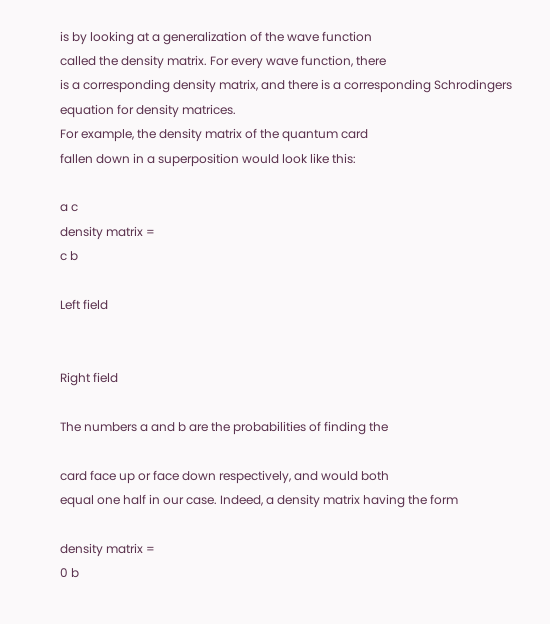is by looking at a generalization of the wave function
called the density matrix. For every wave function, there
is a corresponding density matrix, and there is a corresponding Schrodingers equation for density matrices.
For example, the density matrix of the quantum card
fallen down in a superposition would look like this:

a c
density matrix =
c b

Left field


Right field

The numbers a and b are the probabilities of finding the

card face up or face down respectively, and would both
equal one half in our case. Indeed, a density matrix having the form

density matrix =
0 b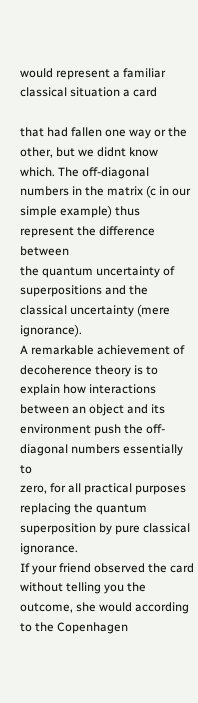would represent a familiar classical situation a card

that had fallen one way or the other, but we didnt know
which. The off-diagonal numbers in the matrix (c in our
simple example) thus represent the difference between
the quantum uncertainty of superpositions and the classical uncertainty (mere ignorance).
A remarkable achievement of decoherence theory is to
explain how interactions between an object and its environment push the off-diagonal numbers essentially to
zero, for all practical purposes replacing the quantum
superposition by pure classical ignorance.
If your friend observed the card without telling you the
outcome, she would according to the Copenhagen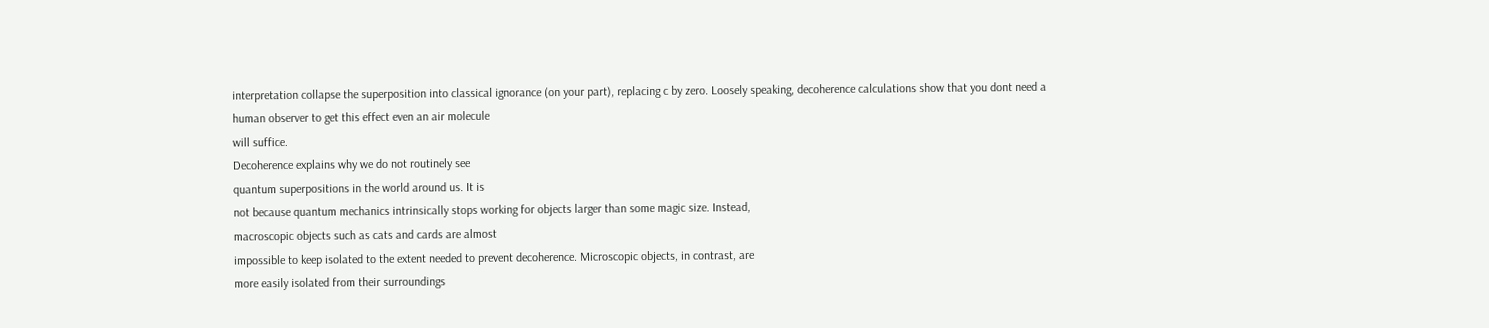interpretation collapse the superposition into classical ignorance (on your part), replacing c by zero. Loosely speaking, decoherence calculations show that you dont need a
human observer to get this effect even an air molecule
will suffice.
Decoherence explains why we do not routinely see
quantum superpositions in the world around us. It is
not because quantum mechanics intrinsically stops working for objects larger than some magic size. Instead,
macroscopic objects such as cats and cards are almost
impossible to keep isolated to the extent needed to prevent decoherence. Microscopic objects, in contrast, are
more easily isolated from their surroundings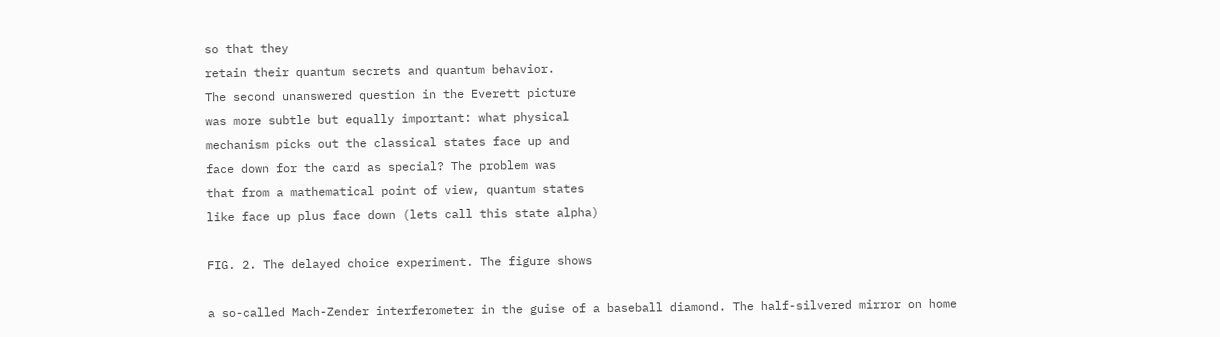so that they
retain their quantum secrets and quantum behavior.
The second unanswered question in the Everett picture
was more subtle but equally important: what physical
mechanism picks out the classical states face up and
face down for the card as special? The problem was
that from a mathematical point of view, quantum states
like face up plus face down (lets call this state alpha)

FIG. 2. The delayed choice experiment. The figure shows

a so-called Mach-Zender interferometer in the guise of a baseball diamond. The half-silvered mirror on home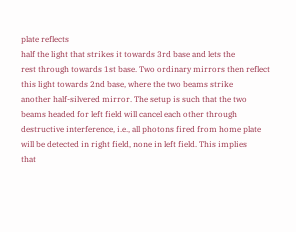plate reflects
half the light that strikes it towards 3rd base and lets the
rest through towards 1st base. Two ordinary mirrors then reflect this light towards 2nd base, where the two beams strike
another half-silvered mirror. The setup is such that the two
beams headed for left field will cancel each other through destructive interference, i.e., all photons fired from home plate
will be detected in right field, none in left field. This implies
that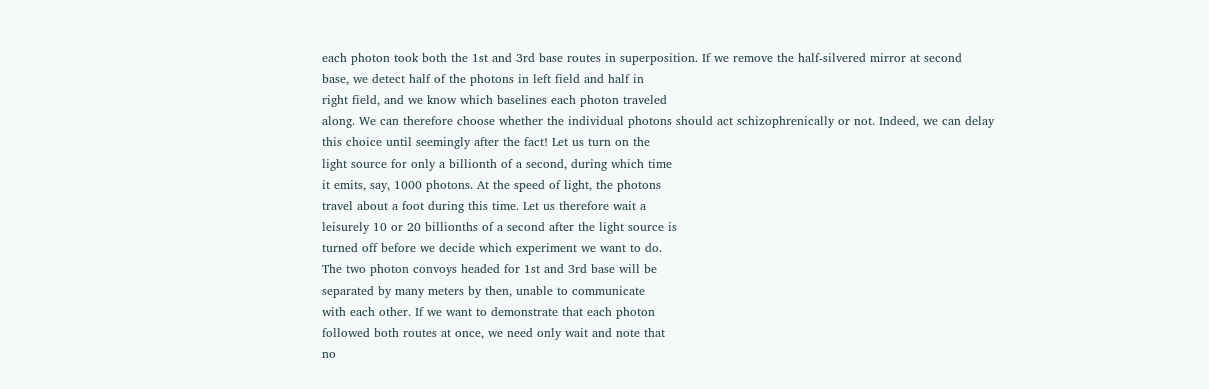each photon took both the 1st and 3rd base routes in superposition. If we remove the half-silvered mirror at second
base, we detect half of the photons in left field and half in
right field, and we know which baselines each photon traveled
along. We can therefore choose whether the individual photons should act schizophrenically or not. Indeed, we can delay
this choice until seemingly after the fact! Let us turn on the
light source for only a billionth of a second, during which time
it emits, say, 1000 photons. At the speed of light, the photons
travel about a foot during this time. Let us therefore wait a
leisurely 10 or 20 billionths of a second after the light source is
turned off before we decide which experiment we want to do.
The two photon convoys headed for 1st and 3rd base will be
separated by many meters by then, unable to communicate
with each other. If we want to demonstrate that each photon
followed both routes at once, we need only wait and note that
no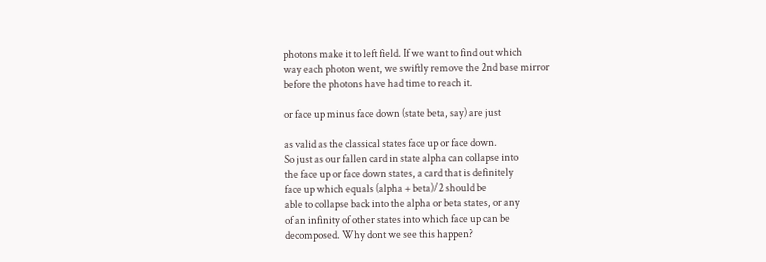photons make it to left field. If we want to find out which
way each photon went, we swiftly remove the 2nd base mirror
before the photons have had time to reach it.

or face up minus face down (state beta, say) are just

as valid as the classical states face up or face down.
So just as our fallen card in state alpha can collapse into
the face up or face down states, a card that is definitely
face up which equals (alpha + beta)/2 should be
able to collapse back into the alpha or beta states, or any
of an infinity of other states into which face up can be
decomposed. Why dont we see this happen?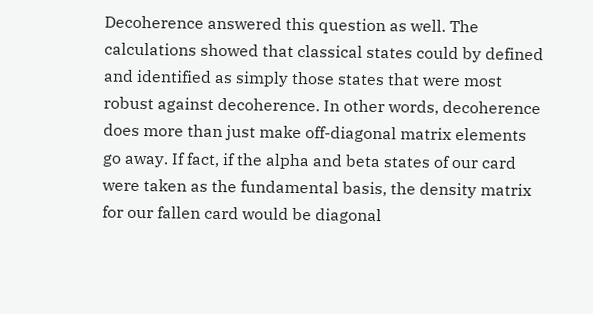Decoherence answered this question as well. The calculations showed that classical states could by defined
and identified as simply those states that were most robust against decoherence. In other words, decoherence
does more than just make off-diagonal matrix elements
go away. If fact, if the alpha and beta states of our card
were taken as the fundamental basis, the density matrix
for our fallen card would be diagonal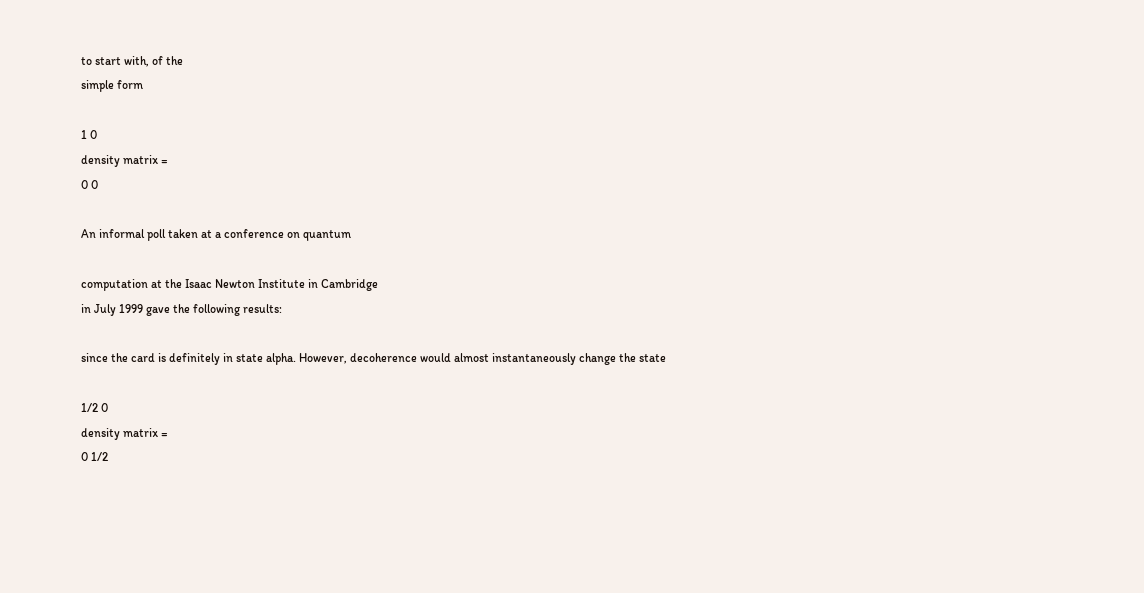to start with, of the
simple form

1 0
density matrix =
0 0

An informal poll taken at a conference on quantum

computation at the Isaac Newton Institute in Cambridge
in July 1999 gave the following results:

since the card is definitely in state alpha. However, decoherence would almost instantaneously change the state

1/2 0
density matrix =
0 1/2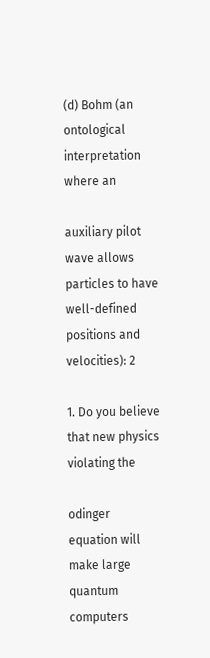(d) Bohm (an ontological interpretation where an

auxiliary pilot wave allows particles to have
well-defined positions and velocities): 2

1. Do you believe that new physics violating the

odinger equation will make large quantum computers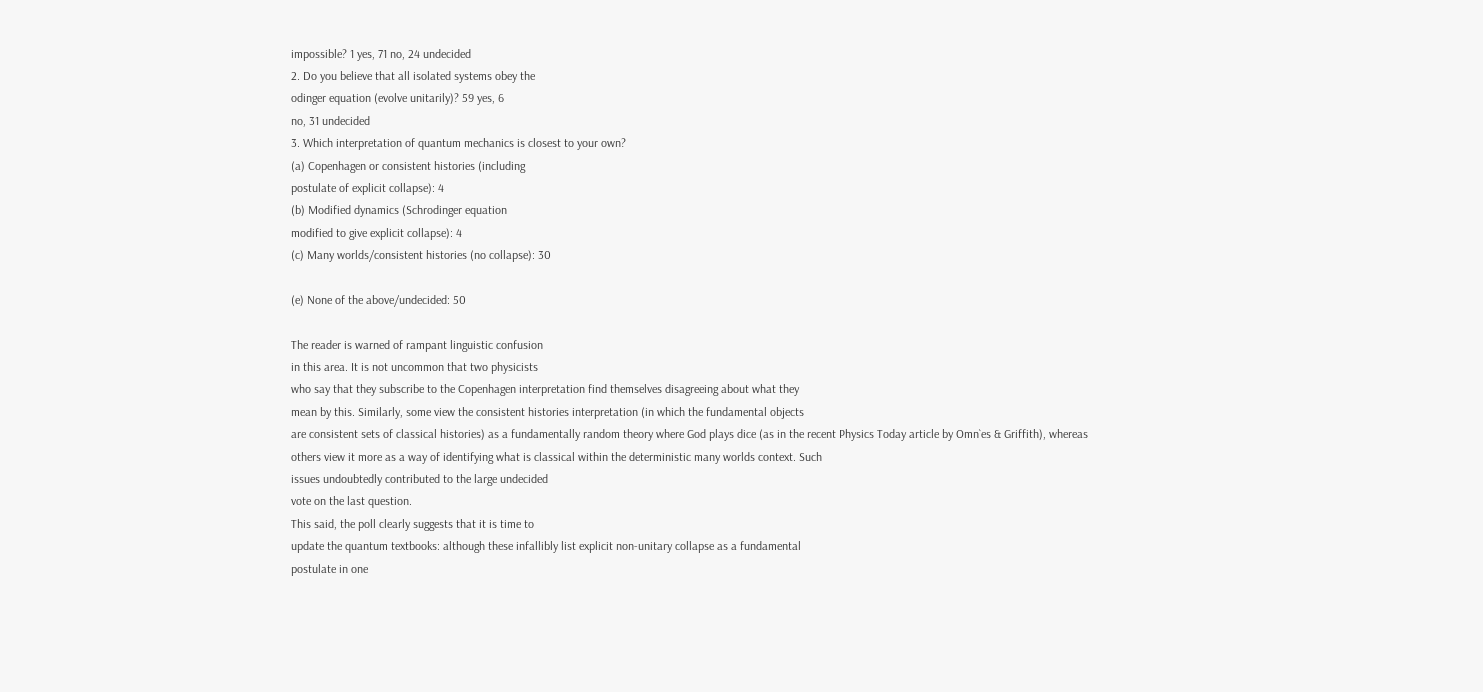impossible? 1 yes, 71 no, 24 undecided
2. Do you believe that all isolated systems obey the
odinger equation (evolve unitarily)? 59 yes, 6
no, 31 undecided
3. Which interpretation of quantum mechanics is closest to your own?
(a) Copenhagen or consistent histories (including
postulate of explicit collapse): 4
(b) Modified dynamics (Schrodinger equation
modified to give explicit collapse): 4
(c) Many worlds/consistent histories (no collapse): 30

(e) None of the above/undecided: 50

The reader is warned of rampant linguistic confusion
in this area. It is not uncommon that two physicists
who say that they subscribe to the Copenhagen interpretation find themselves disagreeing about what they
mean by this. Similarly, some view the consistent histories interpretation (in which the fundamental objects
are consistent sets of classical histories) as a fundamentally random theory where God plays dice (as in the recent Physics Today article by Omn`es & Griffith), whereas
others view it more as a way of identifying what is classical within the deterministic many worlds context. Such
issues undoubtedly contributed to the large undecided
vote on the last question.
This said, the poll clearly suggests that it is time to
update the quantum textbooks: although these infallibly list explicit non-unitary collapse as a fundamental
postulate in one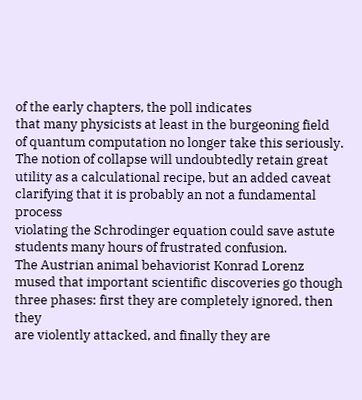of the early chapters, the poll indicates
that many physicists at least in the burgeoning field
of quantum computation no longer take this seriously.
The notion of collapse will undoubtedly retain great utility as a calculational recipe, but an added caveat clarifying that it is probably an not a fundamental process
violating the Schrodinger equation could save astute students many hours of frustrated confusion.
The Austrian animal behaviorist Konrad Lorenz
mused that important scientific discoveries go though
three phases: first they are completely ignored, then they
are violently attacked, and finally they are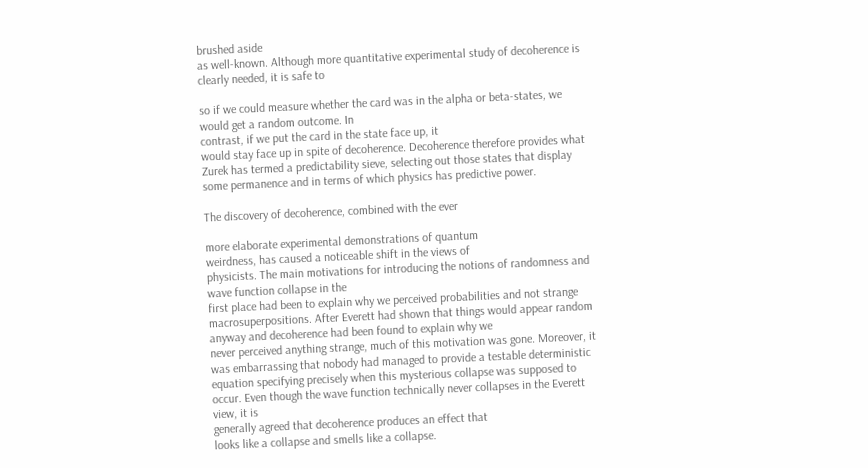brushed aside
as well-known. Although more quantitative experimental study of decoherence is clearly needed, it is safe to

so if we could measure whether the card was in the alpha or beta-states, we would get a random outcome. In
contrast, if we put the card in the state face up, it
would stay face up in spite of decoherence. Decoherence therefore provides what Zurek has termed a predictability sieve, selecting out those states that display
some permanence and in terms of which physics has predictive power.

The discovery of decoherence, combined with the ever

more elaborate experimental demonstrations of quantum
weirdness, has caused a noticeable shift in the views of
physicists. The main motivations for introducing the notions of randomness and wave function collapse in the
first place had been to explain why we perceived probabilities and not strange macrosuperpositions. After Everett had shown that things would appear random anyway and decoherence had been found to explain why we
never perceived anything strange, much of this motivation was gone. Moreover, it was embarrassing that nobody had managed to provide a testable deterministic
equation specifying precisely when this mysterious collapse was supposed to occur. Even though the wave function technically never collapses in the Everett view, it is
generally agreed that decoherence produces an effect that
looks like a collapse and smells like a collapse.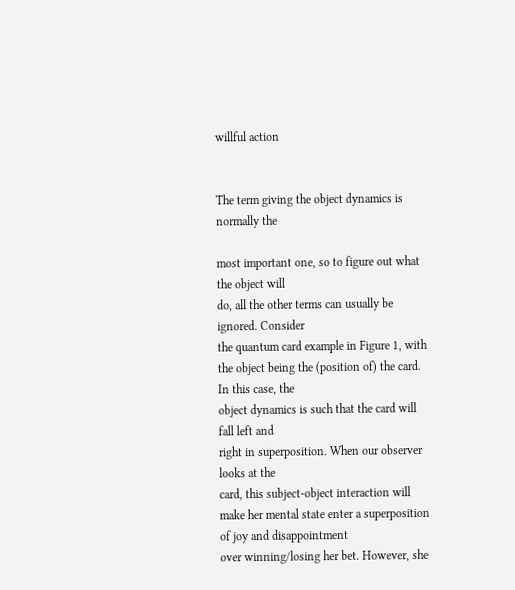willful action


The term giving the object dynamics is normally the

most important one, so to figure out what the object will
do, all the other terms can usually be ignored. Consider
the quantum card example in Figure 1, with the object being the (position of) the card. In this case, the
object dynamics is such that the card will fall left and
right in superposition. When our observer looks at the
card, this subject-object interaction will make her mental state enter a superposition of joy and disappointment
over winning/losing her bet. However, she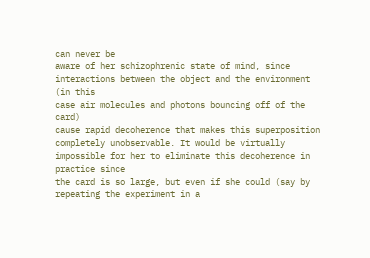can never be
aware of her schizophrenic state of mind, since interactions between the object and the environment (in this
case air molecules and photons bouncing off of the card)
cause rapid decoherence that makes this superposition
completely unobservable. It would be virtually impossible for her to eliminate this decoherence in practice since
the card is so large, but even if she could (say by repeating the experiment in a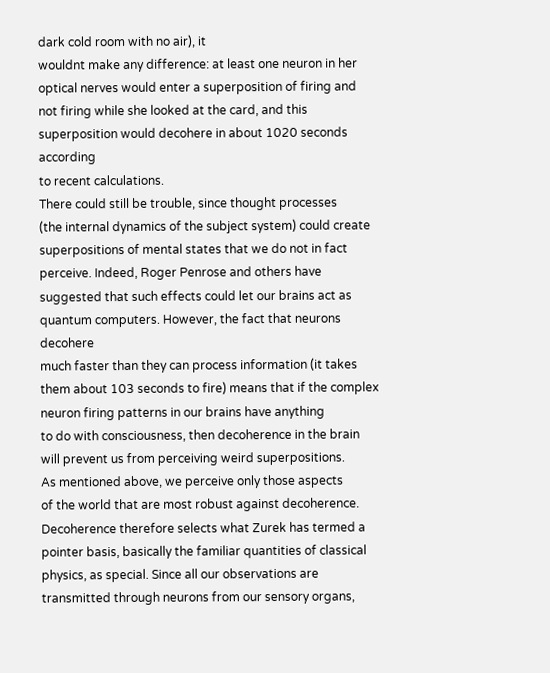dark cold room with no air), it
wouldnt make any difference: at least one neuron in her
optical nerves would enter a superposition of firing and
not firing while she looked at the card, and this superposition would decohere in about 1020 seconds according
to recent calculations.
There could still be trouble, since thought processes
(the internal dynamics of the subject system) could create superpositions of mental states that we do not in fact
perceive. Indeed, Roger Penrose and others have suggested that such effects could let our brains act as quantum computers. However, the fact that neurons decohere
much faster than they can process information (it takes
them about 103 seconds to fire) means that if the complex neuron firing patterns in our brains have anything
to do with consciousness, then decoherence in the brain
will prevent us from perceiving weird superpositions.
As mentioned above, we perceive only those aspects
of the world that are most robust against decoherence.
Decoherence therefore selects what Zurek has termed a
pointer basis, basically the familiar quantities of classical physics, as special. Since all our observations are
transmitted through neurons from our sensory organs,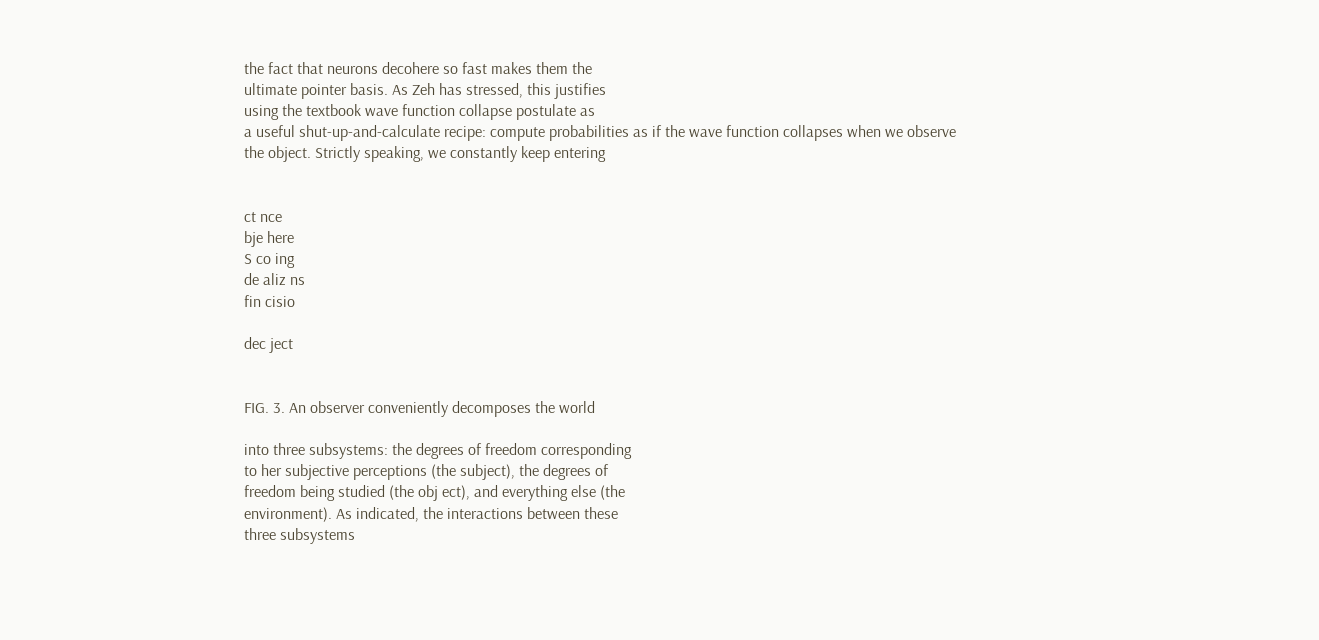the fact that neurons decohere so fast makes them the
ultimate pointer basis. As Zeh has stressed, this justifies
using the textbook wave function collapse postulate as
a useful shut-up-and-calculate recipe: compute probabilities as if the wave function collapses when we observe
the object. Strictly speaking, we constantly keep entering


ct nce
bje here
S co ing
de aliz ns
fin cisio

dec ject


FIG. 3. An observer conveniently decomposes the world

into three subsystems: the degrees of freedom corresponding
to her subjective perceptions (the subject), the degrees of
freedom being studied (the obj ect), and everything else (the
environment). As indicated, the interactions between these
three subsystems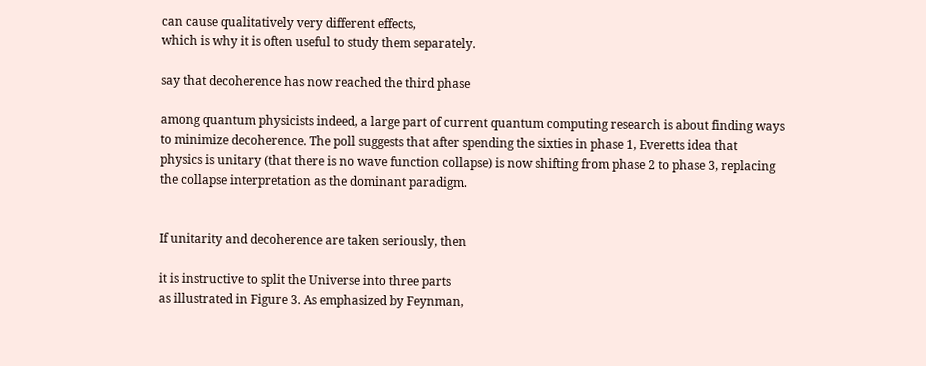can cause qualitatively very different effects,
which is why it is often useful to study them separately.

say that decoherence has now reached the third phase

among quantum physicists indeed, a large part of current quantum computing research is about finding ways
to minimize decoherence. The poll suggests that after spending the sixties in phase 1, Everetts idea that
physics is unitary (that there is no wave function collapse) is now shifting from phase 2 to phase 3, replacing
the collapse interpretation as the dominant paradigm.


If unitarity and decoherence are taken seriously, then

it is instructive to split the Universe into three parts
as illustrated in Figure 3. As emphasized by Feynman,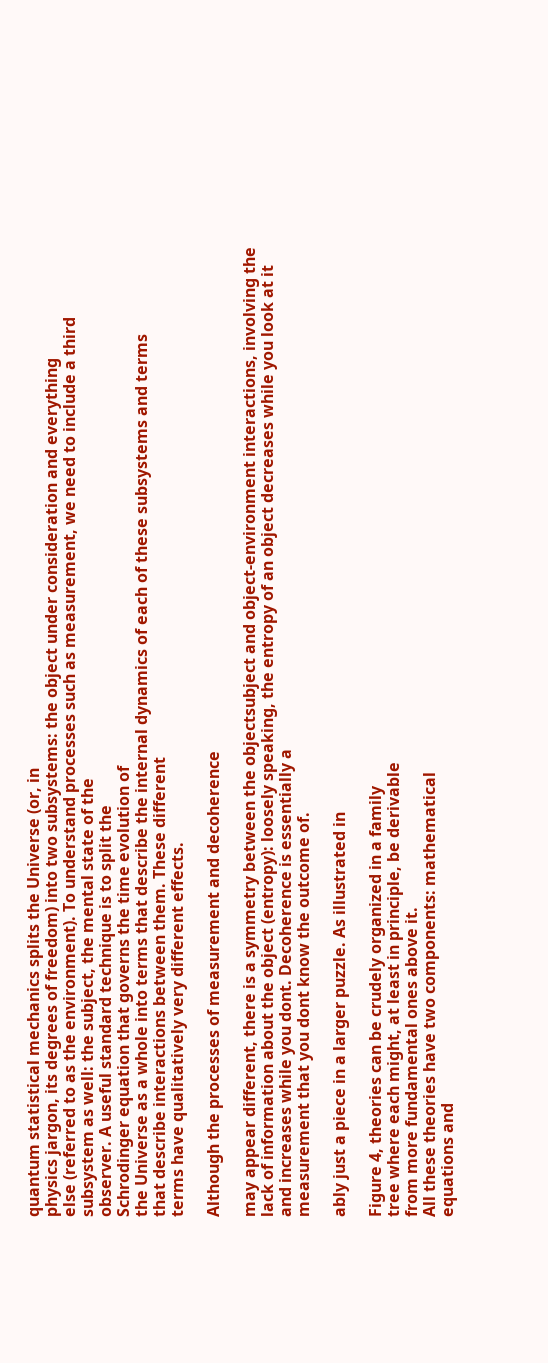quantum statistical mechanics splits the Universe (or, in
physics jargon, its degrees of freedom) into two subsystems: the object under consideration and everything
else (referred to as the environment). To understand processes such as measurement, we need to include a third
subsystem as well: the subject, the mental state of the
observer. A useful standard technique is to split the
Schrodinger equation that governs the time evolution of
the Universe as a whole into terms that describe the internal dynamics of each of these subsystems and terms
that describe interactions between them. These different
terms have qualitatively very different effects.

Although the processes of measurement and decoherence

may appear different, there is a symmetry between the objectsubject and object-environment interactions, involving the
lack of information about the object (entropy): loosely speaking, the entropy of an object decreases while you look at it
and increases while you dont. Decoherence is essentially a
measurement that you dont know the outcome of.

ably just a piece in a larger puzzle. As illustrated in

Figure 4, theories can be crudely organized in a family
tree where each might, at least in principle, be derivable
from more fundamental ones above it.
All these theories have two components: mathematical
equations and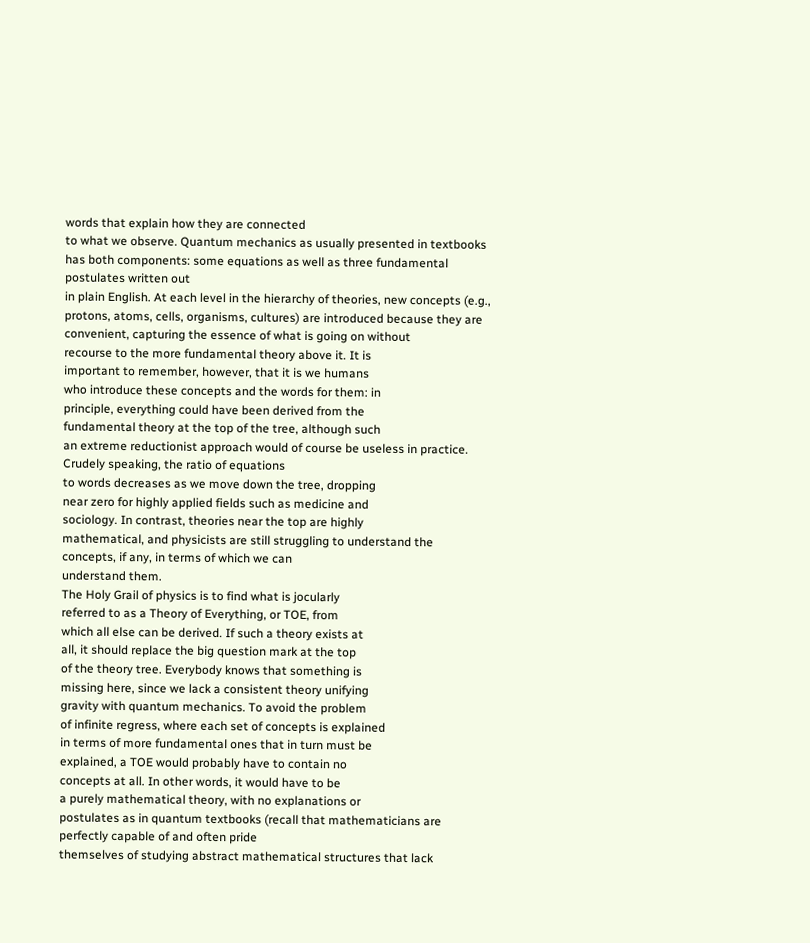words that explain how they are connected
to what we observe. Quantum mechanics as usually presented in textbooks has both components: some equations as well as three fundamental postulates written out
in plain English. At each level in the hierarchy of theories, new concepts (e.g., protons, atoms, cells, organisms, cultures) are introduced because they are convenient, capturing the essence of what is going on without
recourse to the more fundamental theory above it. It is
important to remember, however, that it is we humans
who introduce these concepts and the words for them: in
principle, everything could have been derived from the
fundamental theory at the top of the tree, although such
an extreme reductionist approach would of course be useless in practice. Crudely speaking, the ratio of equations
to words decreases as we move down the tree, dropping
near zero for highly applied fields such as medicine and
sociology. In contrast, theories near the top are highly
mathematical, and physicists are still struggling to understand the concepts, if any, in terms of which we can
understand them.
The Holy Grail of physics is to find what is jocularly
referred to as a Theory of Everything, or TOE, from
which all else can be derived. If such a theory exists at
all, it should replace the big question mark at the top
of the theory tree. Everybody knows that something is
missing here, since we lack a consistent theory unifying
gravity with quantum mechanics. To avoid the problem
of infinite regress, where each set of concepts is explained
in terms of more fundamental ones that in turn must be
explained, a TOE would probably have to contain no
concepts at all. In other words, it would have to be
a purely mathematical theory, with no explanations or
postulates as in quantum textbooks (recall that mathematicians are perfectly capable of and often pride
themselves of studying abstract mathematical structures that lack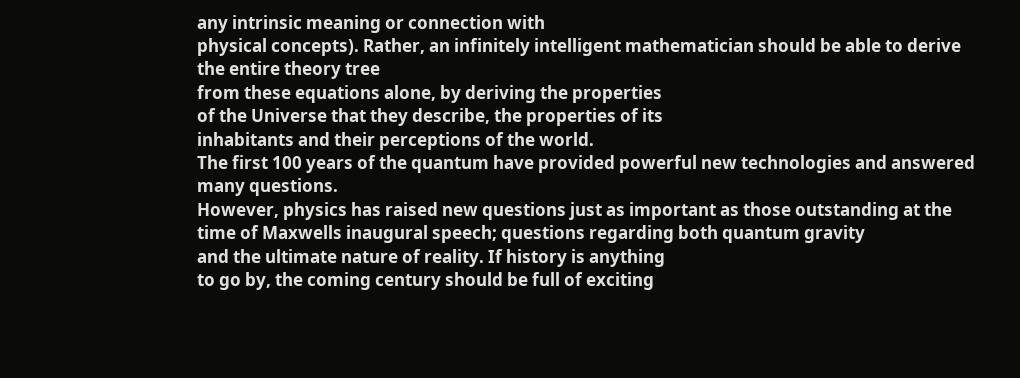any intrinsic meaning or connection with
physical concepts). Rather, an infinitely intelligent mathematician should be able to derive the entire theory tree
from these equations alone, by deriving the properties
of the Universe that they describe, the properties of its
inhabitants and their perceptions of the world.
The first 100 years of the quantum have provided powerful new technologies and answered many questions.
However, physics has raised new questions just as important as those outstanding at the time of Maxwells inaugural speech; questions regarding both quantum gravity
and the ultimate nature of reality. If history is anything
to go by, the coming century should be full of exciting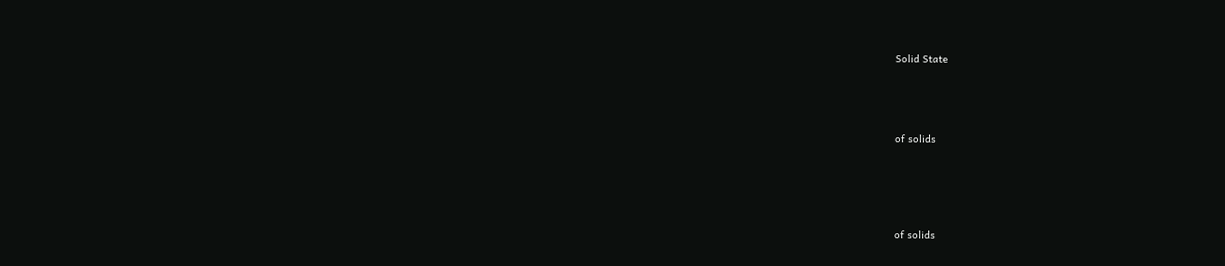Solid State




of solids





of solids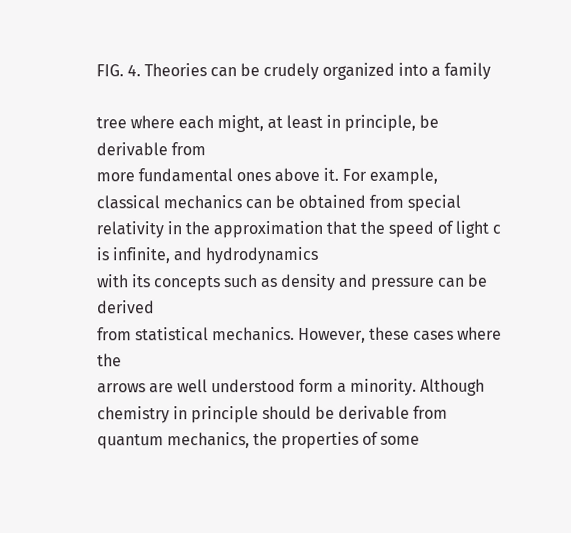FIG. 4. Theories can be crudely organized into a family

tree where each might, at least in principle, be derivable from
more fundamental ones above it. For example, classical mechanics can be obtained from special relativity in the approximation that the speed of light c is infinite, and hydrodynamics
with its concepts such as density and pressure can be derived
from statistical mechanics. However, these cases where the
arrows are well understood form a minority. Although chemistry in principle should be derivable from quantum mechanics, the properties of some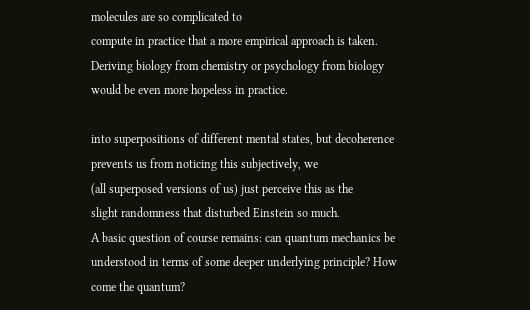molecules are so complicated to
compute in practice that a more empirical approach is taken.
Deriving biology from chemistry or psychology from biology
would be even more hopeless in practice.

into superpositions of different mental states, but decoherence prevents us from noticing this subjectively, we
(all superposed versions of us) just perceive this as the
slight randomness that disturbed Einstein so much.
A basic question of course remains: can quantum mechanics be understood in terms of some deeper underlying principle? How come the quantum?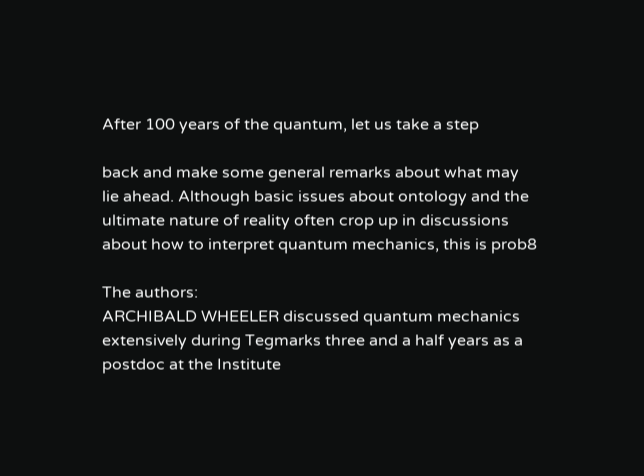After 100 years of the quantum, let us take a step

back and make some general remarks about what may
lie ahead. Although basic issues about ontology and the
ultimate nature of reality often crop up in discussions
about how to interpret quantum mechanics, this is prob8

The authors:
ARCHIBALD WHEELER discussed quantum mechanics
extensively during Tegmarks three and a half years as a
postdoc at the Institute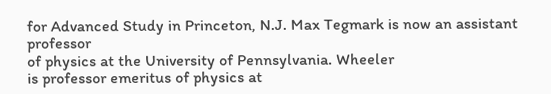for Advanced Study in Princeton, N.J. Max Tegmark is now an assistant professor
of physics at the University of Pennsylvania. Wheeler
is professor emeritus of physics at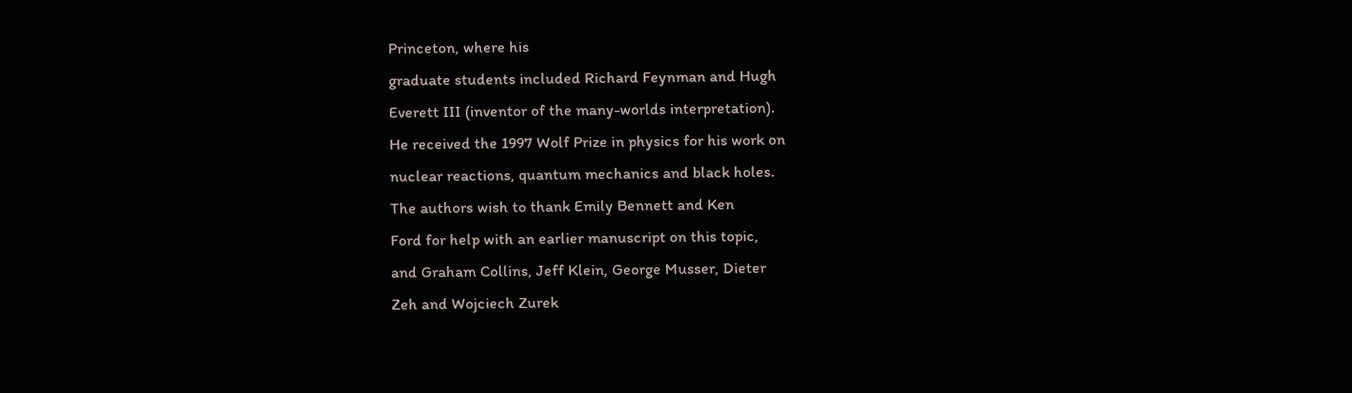Princeton, where his
graduate students included Richard Feynman and Hugh
Everett III (inventor of the many-worlds interpretation).
He received the 1997 Wolf Prize in physics for his work on
nuclear reactions, quantum mechanics and black holes.
The authors wish to thank Emily Bennett and Ken
Ford for help with an earlier manuscript on this topic,
and Graham Collins, Jeff Klein, George Musser, Dieter
Zeh and Wojciech Zurek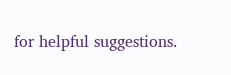for helpful suggestions.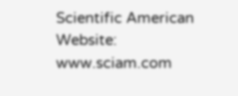Scientific American Website: www.sciam.com